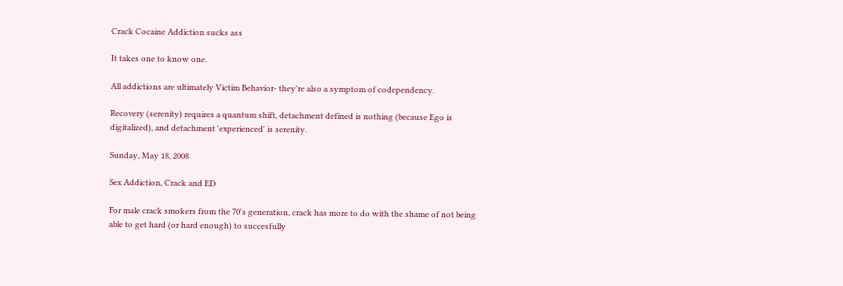Crack Cocaine Addiction sucks ass

It takes one to know one.

All addictions are ultimately Victim Behavior- they're also a symptom of codependency.

Recovery (serenity) requires a quantum shift, detachment defined is nothing (because Ego is digitalized), and detachment 'experienced' is serenity.

Sunday, May 18, 2008

Sex Addiction, Crack and ED

For male crack smokers from the 70's generation, crack has more to do with the shame of not being able to get hard (or hard enough) to succesfully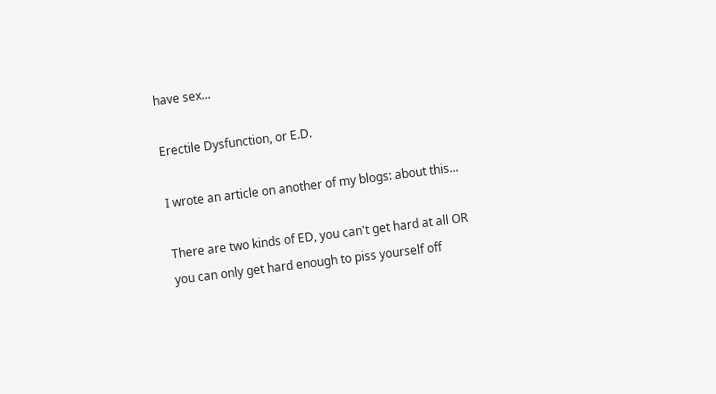have sex...

Erectile Dysfunction, or E.D.

I wrote an article on another of my blogs: about this...

There are two kinds of ED, you can't get hard at all OR
you can only get hard enough to piss yourself off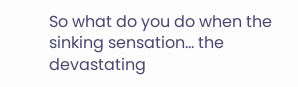So what do you do when the sinking sensation... the devastating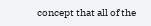concept that all of the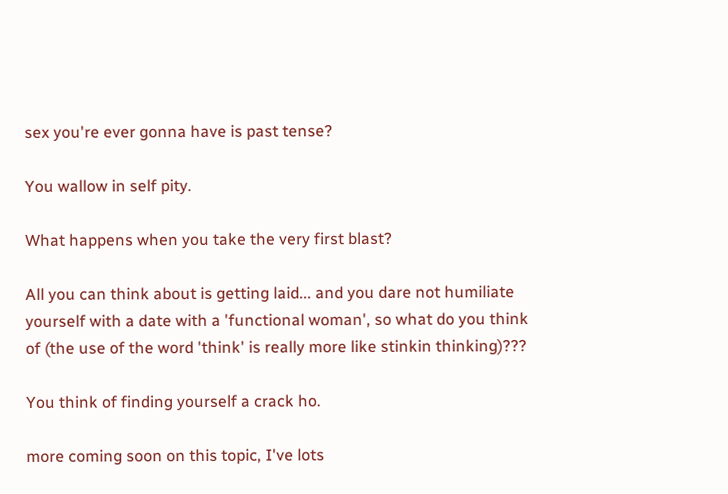sex you're ever gonna have is past tense?

You wallow in self pity.

What happens when you take the very first blast?

All you can think about is getting laid... and you dare not humiliate yourself with a date with a 'functional woman', so what do you think of (the use of the word 'think' is really more like stinkin thinking)???

You think of finding yourself a crack ho.

more coming soon on this topic, I've lots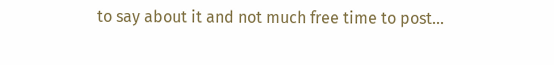to say about it and not much free time to post...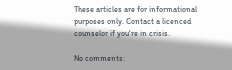These articles are for informational purposes only. Contact a licenced counselor if you're in crisis.

No comments: